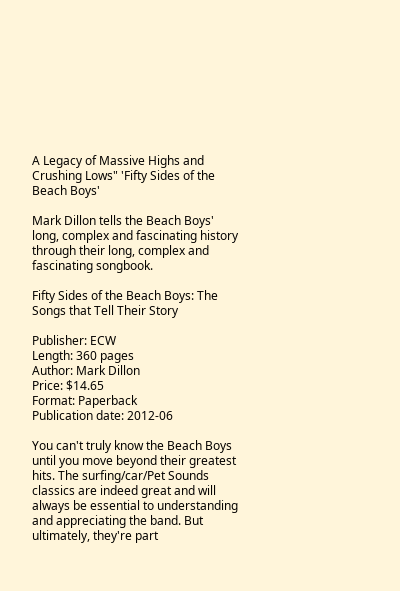A Legacy of Massive Highs and Crushing Lows" 'Fifty Sides of the Beach Boys'

Mark Dillon tells the Beach Boys' long, complex and fascinating history through their long, complex and fascinating songbook.

Fifty Sides of the Beach Boys: The Songs that Tell Their Story

Publisher: ECW
Length: 360 pages
Author: Mark Dillon
Price: $14.65
Format: Paperback
Publication date: 2012-06

You can't truly know the Beach Boys until you move beyond their greatest hits. The surfing/car/Pet Sounds classics are indeed great and will always be essential to understanding and appreciating the band. But ultimately, they're part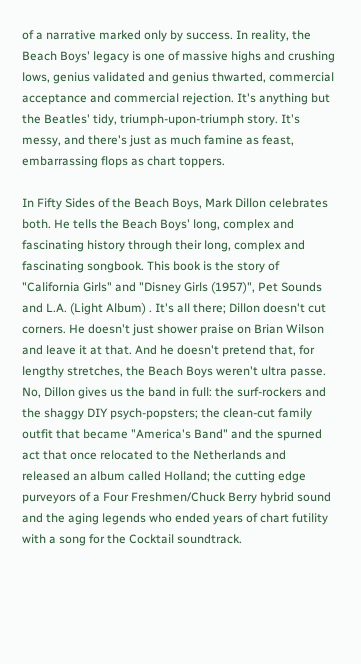of a narrative marked only by success. In reality, the Beach Boys' legacy is one of massive highs and crushing lows, genius validated and genius thwarted, commercial acceptance and commercial rejection. It's anything but the Beatles' tidy, triumph-upon-triumph story. It's messy, and there's just as much famine as feast, embarrassing flops as chart toppers.

In Fifty Sides of the Beach Boys, Mark Dillon celebrates both. He tells the Beach Boys' long, complex and fascinating history through their long, complex and fascinating songbook. This book is the story of "California Girls" and "Disney Girls (1957)", Pet Sounds and L.A. (Light Album) . It's all there; Dillon doesn't cut corners. He doesn't just shower praise on Brian Wilson and leave it at that. And he doesn't pretend that, for lengthy stretches, the Beach Boys weren't ultra passe. No, Dillon gives us the band in full: the surf-rockers and the shaggy DIY psych-popsters; the clean-cut family outfit that became "America's Band" and the spurned act that once relocated to the Netherlands and released an album called Holland; the cutting edge purveyors of a Four Freshmen/Chuck Berry hybrid sound and the aging legends who ended years of chart futility with a song for the Cocktail soundtrack.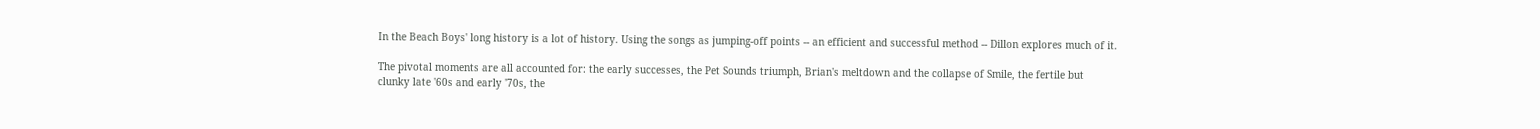In the Beach Boys' long history is a lot of history. Using the songs as jumping-off points -- an efficient and successful method -- Dillon explores much of it.

The pivotal moments are all accounted for: the early successes, the Pet Sounds triumph, Brian's meltdown and the collapse of Smile, the fertile but clunky late '60s and early '70s, the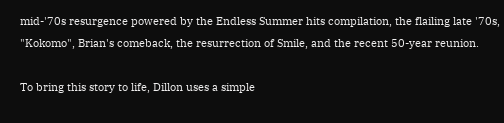mid-'70s resurgence powered by the Endless Summer hits compilation, the flailing late '70s, "Kokomo", Brian's comeback, the resurrection of Smile, and the recent 50-year reunion.

To bring this story to life, Dillon uses a simple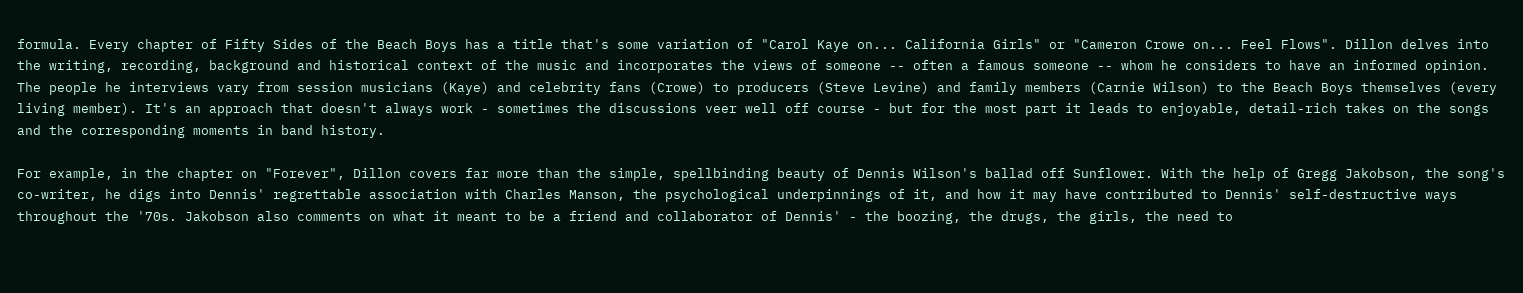formula. Every chapter of Fifty Sides of the Beach Boys has a title that's some variation of "Carol Kaye on... California Girls" or "Cameron Crowe on... Feel Flows". Dillon delves into the writing, recording, background and historical context of the music and incorporates the views of someone -- often a famous someone -- whom he considers to have an informed opinion. The people he interviews vary from session musicians (Kaye) and celebrity fans (Crowe) to producers (Steve Levine) and family members (Carnie Wilson) to the Beach Boys themselves (every living member). It's an approach that doesn't always work - sometimes the discussions veer well off course - but for the most part it leads to enjoyable, detail-rich takes on the songs and the corresponding moments in band history.

For example, in the chapter on "Forever", Dillon covers far more than the simple, spellbinding beauty of Dennis Wilson's ballad off Sunflower. With the help of Gregg Jakobson, the song's co-writer, he digs into Dennis' regrettable association with Charles Manson, the psychological underpinnings of it, and how it may have contributed to Dennis' self-destructive ways throughout the '70s. Jakobson also comments on what it meant to be a friend and collaborator of Dennis' - the boozing, the drugs, the girls, the need to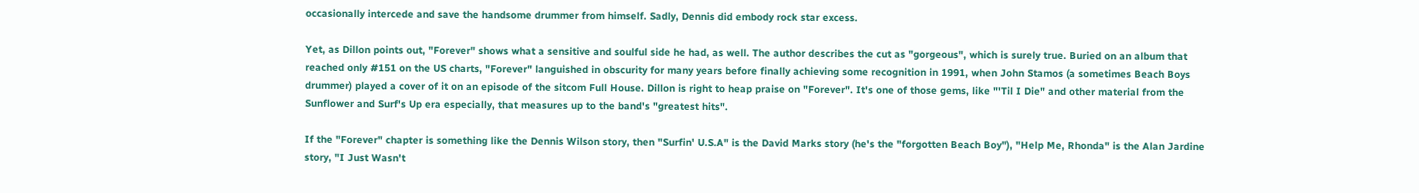occasionally intercede and save the handsome drummer from himself. Sadly, Dennis did embody rock star excess.

Yet, as Dillon points out, "Forever" shows what a sensitive and soulful side he had, as well. The author describes the cut as "gorgeous", which is surely true. Buried on an album that reached only #151 on the US charts, "Forever" languished in obscurity for many years before finally achieving some recognition in 1991, when John Stamos (a sometimes Beach Boys drummer) played a cover of it on an episode of the sitcom Full House. Dillon is right to heap praise on "Forever". It's one of those gems, like "'Til I Die" and other material from the Sunflower and Surf's Up era especially, that measures up to the band's "greatest hits".

If the "Forever" chapter is something like the Dennis Wilson story, then "Surfin' U.S.A" is the David Marks story (he's the "forgotten Beach Boy"), "Help Me, Rhonda" is the Alan Jardine story, "I Just Wasn't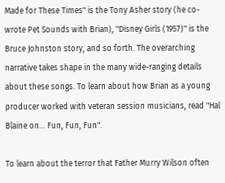Made for These Times" is the Tony Asher story (he co-wrote Pet Sounds with Brian), "Disney Girls (1957)" is the Bruce Johnston story, and so forth. The overarching narrative takes shape in the many wide-ranging details about these songs. To learn about how Brian as a young producer worked with veteran session musicians, read "Hal Blaine on... Fun, Fun, Fun".

To learn about the terror that Father Murry Wilson often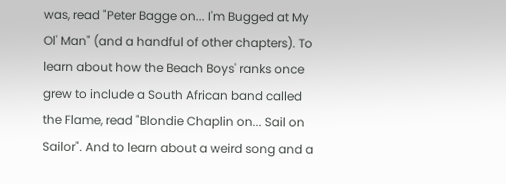was, read "Peter Bagge on... I'm Bugged at My Ol' Man" (and a handful of other chapters). To learn about how the Beach Boys' ranks once grew to include a South African band called the Flame, read "Blondie Chaplin on... Sail on Sailor". And to learn about a weird song and a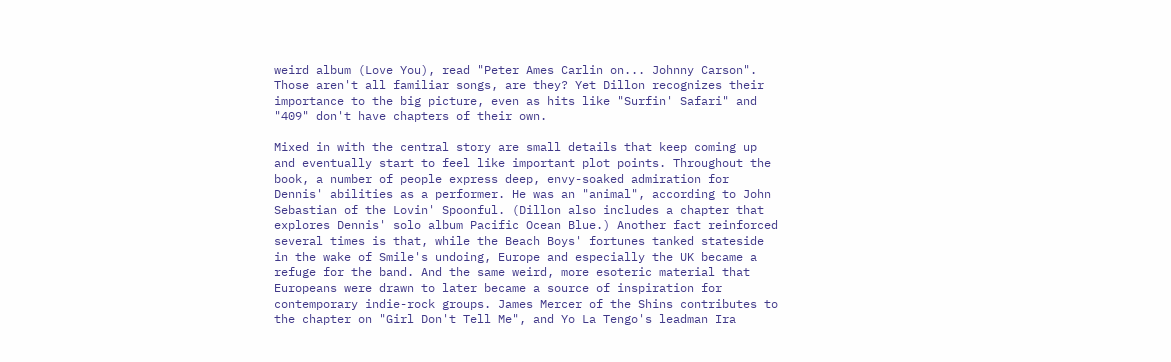weird album (Love You), read "Peter Ames Carlin on... Johnny Carson". Those aren't all familiar songs, are they? Yet Dillon recognizes their importance to the big picture, even as hits like "Surfin' Safari" and "409" don't have chapters of their own.

Mixed in with the central story are small details that keep coming up and eventually start to feel like important plot points. Throughout the book, a number of people express deep, envy-soaked admiration for Dennis' abilities as a performer. He was an "animal", according to John Sebastian of the Lovin' Spoonful. (Dillon also includes a chapter that explores Dennis' solo album Pacific Ocean Blue.) Another fact reinforced several times is that, while the Beach Boys' fortunes tanked stateside in the wake of Smile's undoing, Europe and especially the UK became a refuge for the band. And the same weird, more esoteric material that Europeans were drawn to later became a source of inspiration for contemporary indie-rock groups. James Mercer of the Shins contributes to the chapter on "Girl Don't Tell Me", and Yo La Tengo's leadman Ira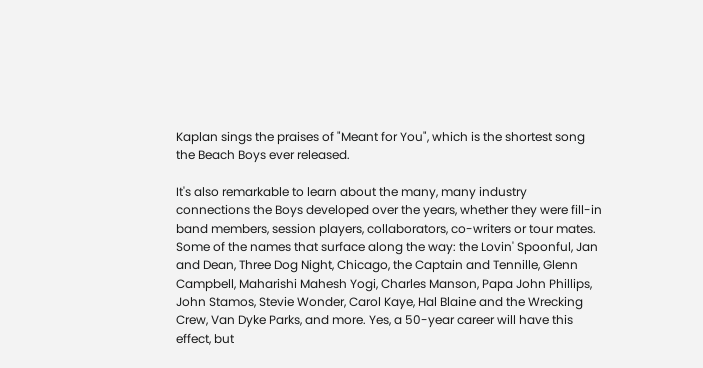Kaplan sings the praises of "Meant for You", which is the shortest song the Beach Boys ever released.

It's also remarkable to learn about the many, many industry connections the Boys developed over the years, whether they were fill-in band members, session players, collaborators, co-writers or tour mates. Some of the names that surface along the way: the Lovin' Spoonful, Jan and Dean, Three Dog Night, Chicago, the Captain and Tennille, Glenn Campbell, Maharishi Mahesh Yogi, Charles Manson, Papa John Phillips, John Stamos, Stevie Wonder, Carol Kaye, Hal Blaine and the Wrecking Crew, Van Dyke Parks, and more. Yes, a 50-year career will have this effect, but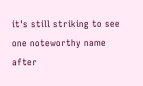it's still striking to see one noteworthy name after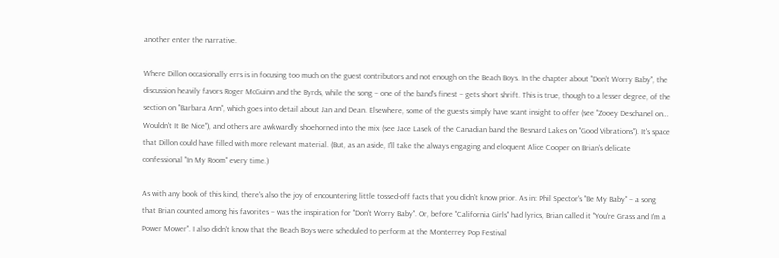another enter the narrative.

Where Dillon occasionally errs is in focusing too much on the guest contributors and not enough on the Beach Boys. In the chapter about "Don’t Worry Baby", the discussion heavily favors Roger McGuinn and the Byrds, while the song – one of the band's finest – gets short shrift. This is true, though to a lesser degree, of the section on "Barbara Ann", which goes into detail about Jan and Dean. Elsewhere, some of the guests simply have scant insight to offer (see "Zooey Deschanel on… Wouldn't It Be Nice"), and others are awkwardly shoehorned into the mix (see Jace Lasek of the Canadian band the Besnard Lakes on "Good Vibrations"). It's space that Dillon could have filled with more relevant material. (But, as an aside, I'll take the always engaging and eloquent Alice Cooper on Brian's delicate confessional "In My Room" every time.)

As with any book of this kind, there's also the joy of encountering little tossed-off facts that you didn't know prior. As in: Phil Spector's "Be My Baby" – a song that Brian counted among his favorites – was the inspiration for "Don't Worry Baby". Or, before "California Girls" had lyrics, Brian called it "You're Grass and I'm a Power Mower". I also didn't know that the Beach Boys were scheduled to perform at the Monterrey Pop Festival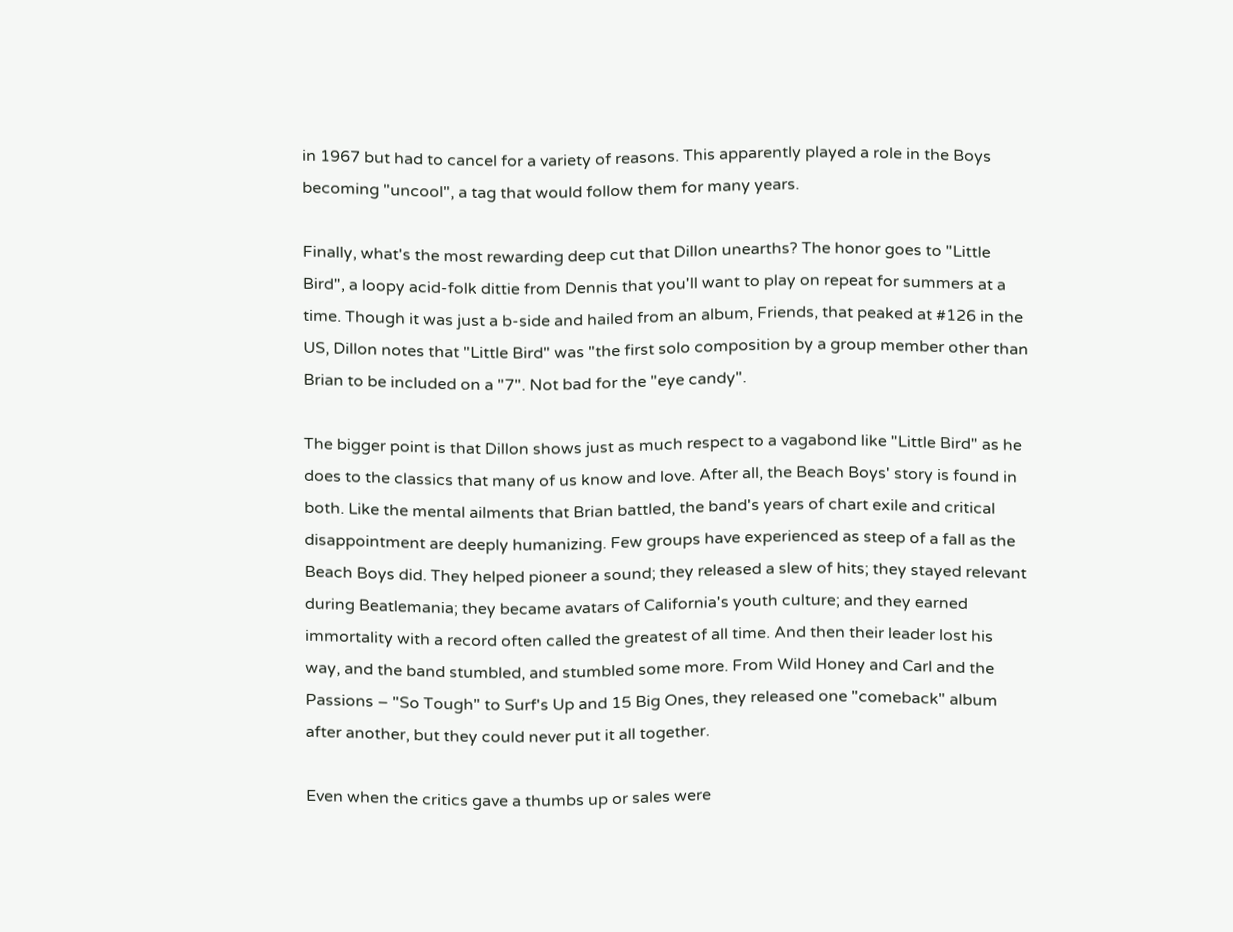in 1967 but had to cancel for a variety of reasons. This apparently played a role in the Boys becoming "uncool", a tag that would follow them for many years.

Finally, what's the most rewarding deep cut that Dillon unearths? The honor goes to "Little Bird", a loopy acid-folk dittie from Dennis that you'll want to play on repeat for summers at a time. Though it was just a b-side and hailed from an album, Friends, that peaked at #126 in the US, Dillon notes that "Little Bird" was "the first solo composition by a group member other than Brian to be included on a "7". Not bad for the "eye candy".

The bigger point is that Dillon shows just as much respect to a vagabond like "Little Bird" as he does to the classics that many of us know and love. After all, the Beach Boys' story is found in both. Like the mental ailments that Brian battled, the band's years of chart exile and critical disappointment are deeply humanizing. Few groups have experienced as steep of a fall as the Beach Boys did. They helped pioneer a sound; they released a slew of hits; they stayed relevant during Beatlemania; they became avatars of California's youth culture; and they earned immortality with a record often called the greatest of all time. And then their leader lost his way, and the band stumbled, and stumbled some more. From Wild Honey and Carl and the Passions – "So Tough" to Surf's Up and 15 Big Ones, they released one "comeback" album after another, but they could never put it all together.

Even when the critics gave a thumbs up or sales were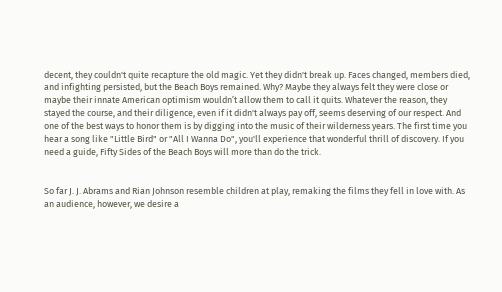decent, they couldn't quite recapture the old magic. Yet they didn't break up. Faces changed, members died, and infighting persisted, but the Beach Boys remained. Why? Maybe they always felt they were close or maybe their innate American optimism wouldn’t allow them to call it quits. Whatever the reason, they stayed the course, and their diligence, even if it didn't always pay off, seems deserving of our respect. And one of the best ways to honor them is by digging into the music of their wilderness years. The first time you hear a song like "Little Bird" or "All I Wanna Do", you'll experience that wonderful thrill of discovery. If you need a guide, Fifty Sides of the Beach Boys will more than do the trick.


So far J. J. Abrams and Rian Johnson resemble children at play, remaking the films they fell in love with. As an audience, however, we desire a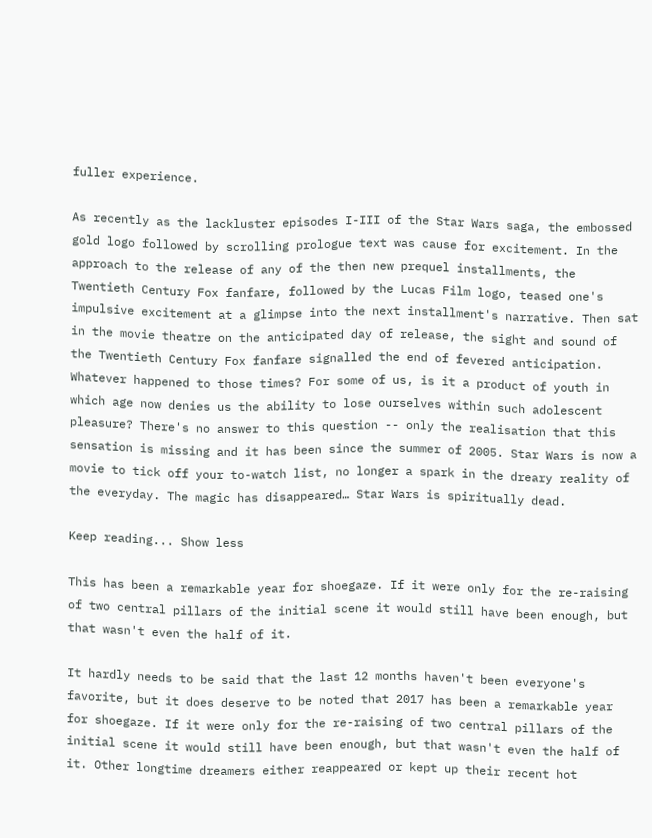fuller experience.

As recently as the lackluster episodes I-III of the Star Wars saga, the embossed gold logo followed by scrolling prologue text was cause for excitement. In the approach to the release of any of the then new prequel installments, the Twentieth Century Fox fanfare, followed by the Lucas Film logo, teased one's impulsive excitement at a glimpse into the next installment's narrative. Then sat in the movie theatre on the anticipated day of release, the sight and sound of the Twentieth Century Fox fanfare signalled the end of fevered anticipation. Whatever happened to those times? For some of us, is it a product of youth in which age now denies us the ability to lose ourselves within such adolescent pleasure? There's no answer to this question -- only the realisation that this sensation is missing and it has been since the summer of 2005. Star Wars is now a movie to tick off your to-watch list, no longer a spark in the dreary reality of the everyday. The magic has disappeared… Star Wars is spiritually dead.

Keep reading... Show less

This has been a remarkable year for shoegaze. If it were only for the re-raising of two central pillars of the initial scene it would still have been enough, but that wasn't even the half of it.

It hardly needs to be said that the last 12 months haven't been everyone's favorite, but it does deserve to be noted that 2017 has been a remarkable year for shoegaze. If it were only for the re-raising of two central pillars of the initial scene it would still have been enough, but that wasn't even the half of it. Other longtime dreamers either reappeared or kept up their recent hot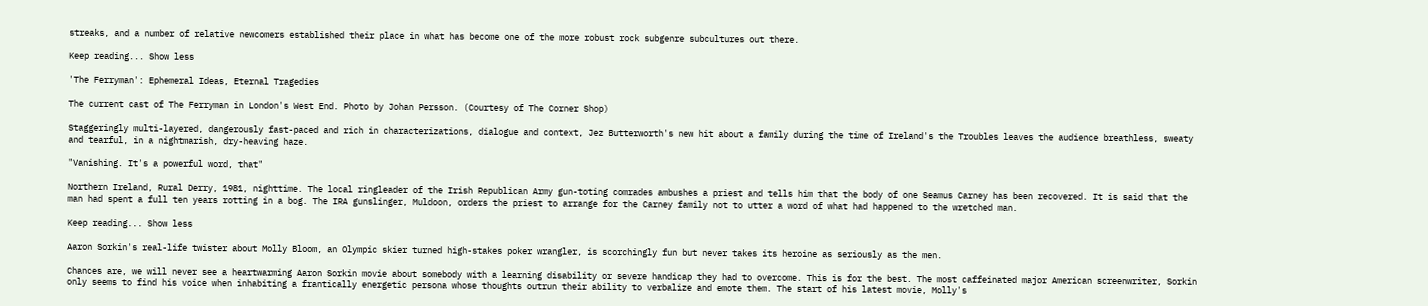streaks, and a number of relative newcomers established their place in what has become one of the more robust rock subgenre subcultures out there.

Keep reading... Show less

'The Ferryman': Ephemeral Ideas, Eternal Tragedies

The current cast of The Ferryman in London's West End. Photo by Johan Persson. (Courtesy of The Corner Shop)

Staggeringly multi-layered, dangerously fast-paced and rich in characterizations, dialogue and context, Jez Butterworth's new hit about a family during the time of Ireland's the Troubles leaves the audience breathless, sweaty and tearful, in a nightmarish, dry-heaving haze.

"Vanishing. It's a powerful word, that"

Northern Ireland, Rural Derry, 1981, nighttime. The local ringleader of the Irish Republican Army gun-toting comrades ambushes a priest and tells him that the body of one Seamus Carney has been recovered. It is said that the man had spent a full ten years rotting in a bog. The IRA gunslinger, Muldoon, orders the priest to arrange for the Carney family not to utter a word of what had happened to the wretched man.

Keep reading... Show less

Aaron Sorkin's real-life twister about Molly Bloom, an Olympic skier turned high-stakes poker wrangler, is scorchingly fun but never takes its heroine as seriously as the men.

Chances are, we will never see a heartwarming Aaron Sorkin movie about somebody with a learning disability or severe handicap they had to overcome. This is for the best. The most caffeinated major American screenwriter, Sorkin only seems to find his voice when inhabiting a frantically energetic persona whose thoughts outrun their ability to verbalize and emote them. The start of his latest movie, Molly's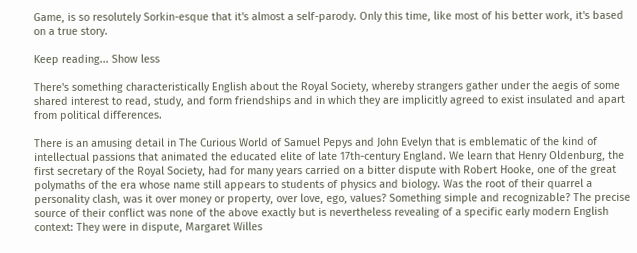Game, is so resolutely Sorkin-esque that it's almost a self-parody. Only this time, like most of his better work, it's based on a true story.

Keep reading... Show less

There's something characteristically English about the Royal Society, whereby strangers gather under the aegis of some shared interest to read, study, and form friendships and in which they are implicitly agreed to exist insulated and apart from political differences.

There is an amusing detail in The Curious World of Samuel Pepys and John Evelyn that is emblematic of the kind of intellectual passions that animated the educated elite of late 17th-century England. We learn that Henry Oldenburg, the first secretary of the Royal Society, had for many years carried on a bitter dispute with Robert Hooke, one of the great polymaths of the era whose name still appears to students of physics and biology. Was the root of their quarrel a personality clash, was it over money or property, over love, ego, values? Something simple and recognizable? The precise source of their conflict was none of the above exactly but is nevertheless revealing of a specific early modern English context: They were in dispute, Margaret Willes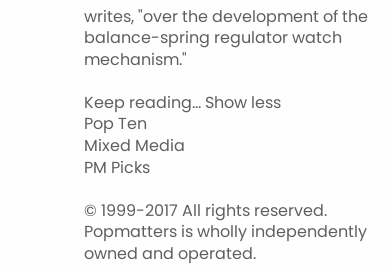writes, "over the development of the balance-spring regulator watch mechanism."

Keep reading... Show less
Pop Ten
Mixed Media
PM Picks

© 1999-2017 All rights reserved.
Popmatters is wholly independently owned and operated.